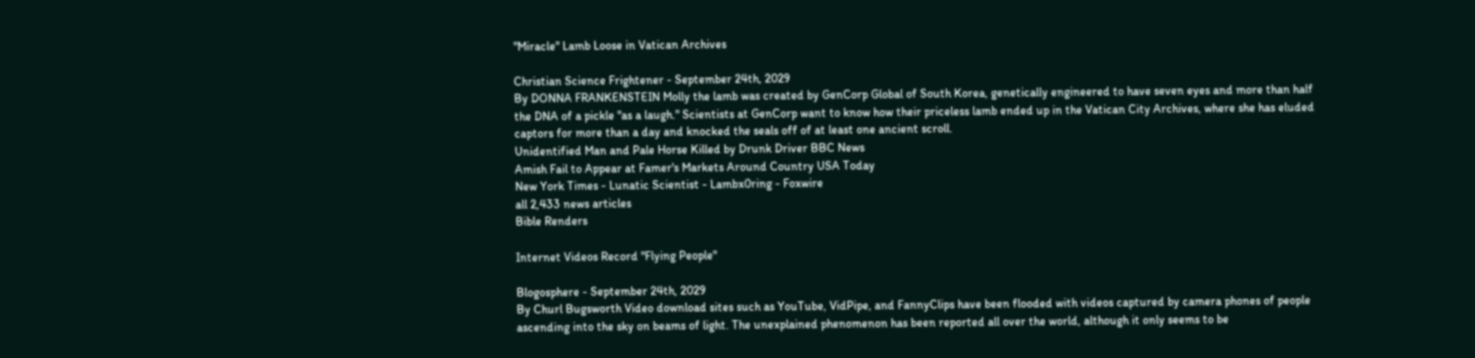"Miracle" Lamb Loose in Vatican Archives

Christian Science Frightener - September 24th, 2029
By DONNA FRANKENSTEIN Molly the lamb was created by GenCorp Global of South Korea, genetically engineered to have seven eyes and more than half the DNA of a pickle "as a laugh." Scientists at GenCorp want to know how their priceless lamb ended up in the Vatican City Archives, where she has eluded captors for more than a day and knocked the seals off of at least one ancient scroll.
Unidentified Man and Pale Horse Killed by Drunk Driver BBC News
Amish Fail to Appear at Famer's Markets Around Country USA Today
New York Times - Lunatic Scientist - Lambx0ring - Foxwire
all 2,433 news articles
Bible Renders

Internet Videos Record "Flying People"

Blogosphere - September 24th, 2029
By Churl Bugsworth Video download sites such as YouTube, VidPipe, and FannyClips have been flooded with videos captured by camera phones of people ascending into the sky on beams of light. The unexplained phenomenon has been reported all over the world, although it only seems to be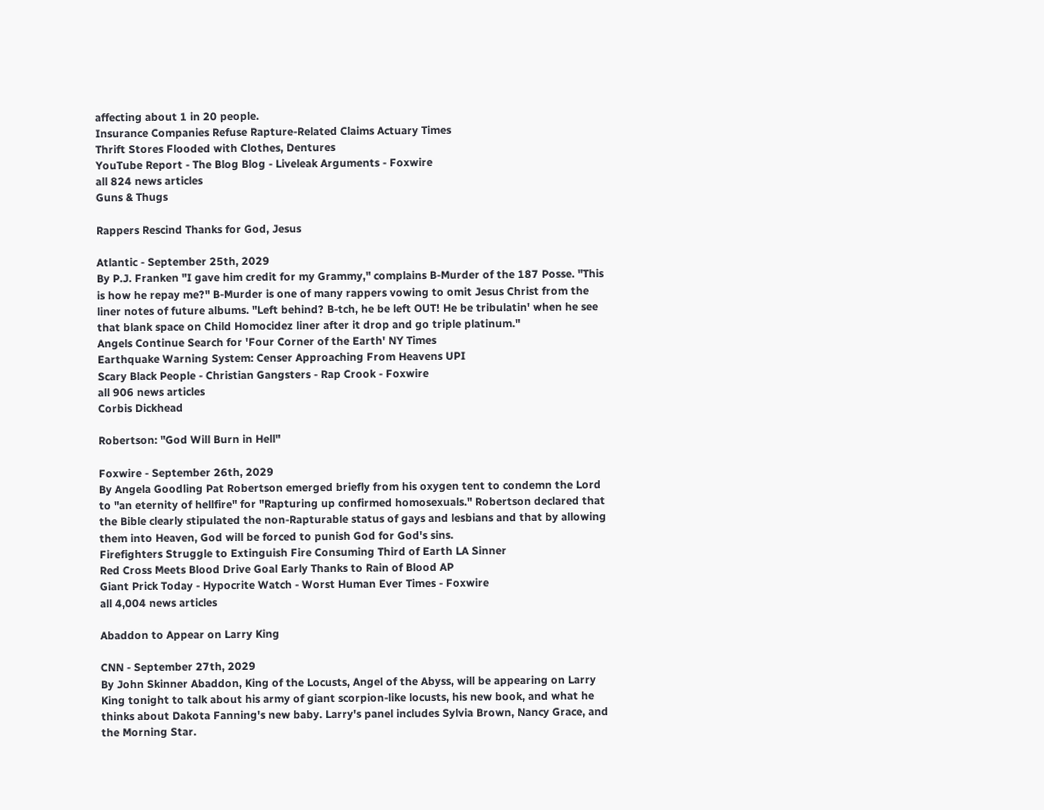affecting about 1 in 20 people.
Insurance Companies Refuse Rapture-Related Claims Actuary Times
Thrift Stores Flooded with Clothes, Dentures
YouTube Report - The Blog Blog - Liveleak Arguments - Foxwire
all 824 news articles
Guns & Thugs

Rappers Rescind Thanks for God, Jesus

Atlantic - September 25th, 2029
By P.J. Franken "I gave him credit for my Grammy," complains B-Murder of the 187 Posse. "This is how he repay me?" B-Murder is one of many rappers vowing to omit Jesus Christ from the liner notes of future albums. "Left behind? B-tch, he be left OUT! He be tribulatin' when he see that blank space on Child Homocidez liner after it drop and go triple platinum."
Angels Continue Search for 'Four Corner of the Earth' NY Times
Earthquake Warning System: Censer Approaching From Heavens UPI
Scary Black People - Christian Gangsters - Rap Crook - Foxwire
all 906 news articles
Corbis Dickhead

Robertson: "God Will Burn in Hell"

Foxwire - September 26th, 2029
By Angela Goodling Pat Robertson emerged briefly from his oxygen tent to condemn the Lord to "an eternity of hellfire" for "Rapturing up confirmed homosexuals." Robertson declared that the Bible clearly stipulated the non-Rapturable status of gays and lesbians and that by allowing them into Heaven, God will be forced to punish God for God's sins.
Firefighters Struggle to Extinguish Fire Consuming Third of Earth LA Sinner
Red Cross Meets Blood Drive Goal Early Thanks to Rain of Blood AP
Giant Prick Today - Hypocrite Watch - Worst Human Ever Times - Foxwire
all 4,004 news articles

Abaddon to Appear on Larry King

CNN - September 27th, 2029
By John Skinner Abaddon, King of the Locusts, Angel of the Abyss, will be appearing on Larry King tonight to talk about his army of giant scorpion-like locusts, his new book, and what he thinks about Dakota Fanning's new baby. Larry's panel includes Sylvia Brown, Nancy Grace, and the Morning Star.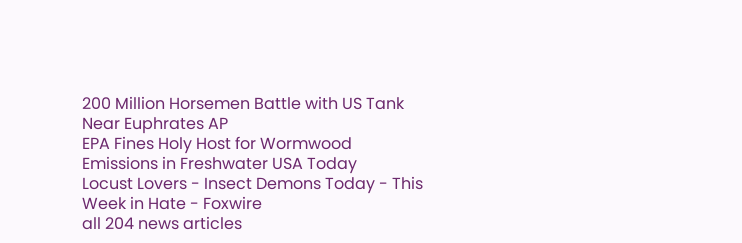200 Million Horsemen Battle with US Tank Near Euphrates AP
EPA Fines Holy Host for Wormwood Emissions in Freshwater USA Today
Locust Lovers - Insect Demons Today - This Week in Hate - Foxwire
all 204 news articles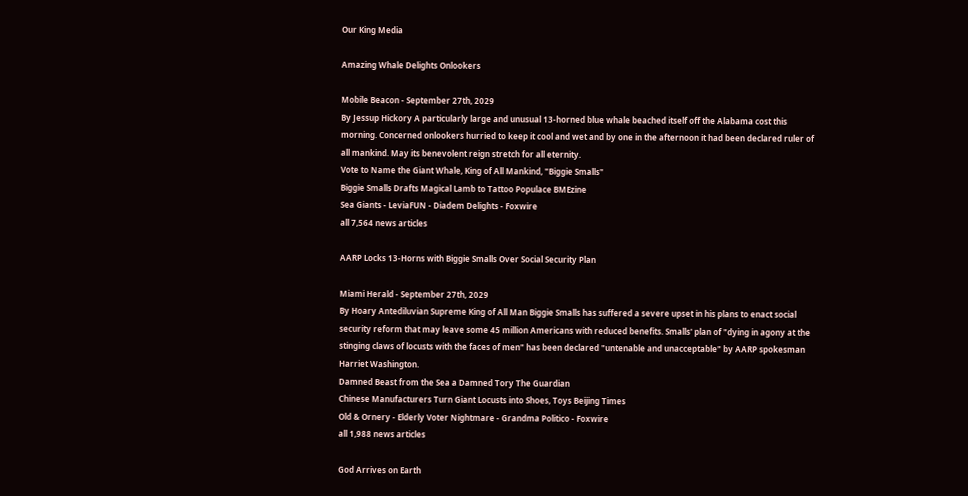Our King Media

Amazing Whale Delights Onlookers

Mobile Beacon - September 27th, 2029
By Jessup Hickory A particularly large and unusual 13-horned blue whale beached itself off the Alabama cost this morning. Concerned onlookers hurried to keep it cool and wet and by one in the afternoon it had been declared ruler of all mankind. May its benevolent reign stretch for all eternity.
Vote to Name the Giant Whale, King of All Mankind, "Biggie Smalls"
Biggie Smalls Drafts Magical Lamb to Tattoo Populace BMEzine
Sea Giants - LeviaFUN - Diadem Delights - Foxwire
all 7,564 news articles

AARP Locks 13-Horns with Biggie Smalls Over Social Security Plan

Miami Herald - September 27th, 2029
By Hoary Antediluvian Supreme King of All Man Biggie Smalls has suffered a severe upset in his plans to enact social security reform that may leave some 45 million Americans with reduced benefits. Smalls' plan of "dying in agony at the stinging claws of locusts with the faces of men" has been declared "untenable and unacceptable" by AARP spokesman Harriet Washington.
Damned Beast from the Sea a Damned Tory The Guardian
Chinese Manufacturers Turn Giant Locusts into Shoes, Toys Beijing Times
Old & Ornery - Elderly Voter Nightmare - Grandma Politico - Foxwire
all 1,988 news articles

God Arrives on Earth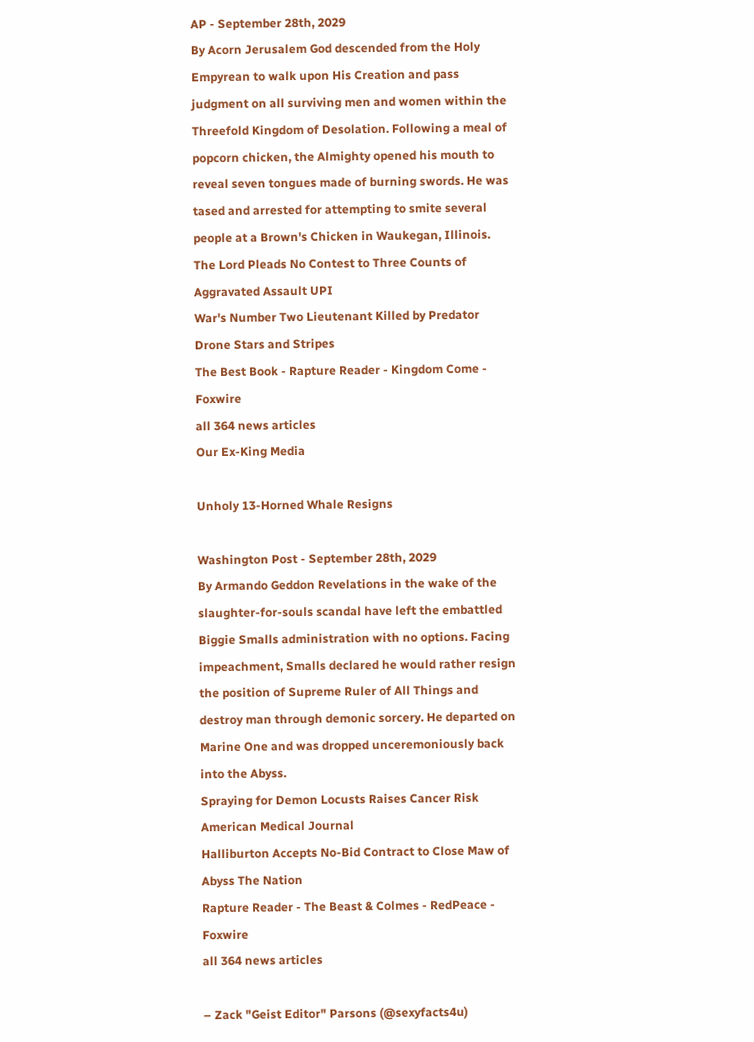AP - September 28th, 2029
By Acorn Jerusalem God descended from the Holy Empyrean to walk upon His Creation and pass judgment on all surviving men and women within the Threefold Kingdom of Desolation. Following a meal of popcorn chicken, the Almighty opened his mouth to reveal seven tongues made of burning swords. He was tased and arrested for attempting to smite several people at a Brown's Chicken in Waukegan, Illinois.
The Lord Pleads No Contest to Three Counts of Aggravated Assault UPI
War's Number Two Lieutenant Killed by Predator Drone Stars and Stripes
The Best Book - Rapture Reader - Kingdom Come - Foxwire
all 364 news articles
Our Ex-King Media

Unholy 13-Horned Whale Resigns

Washington Post - September 28th, 2029
By Armando Geddon Revelations in the wake of the slaughter-for-souls scandal have left the embattled Biggie Smalls administration with no options. Facing impeachment, Smalls declared he would rather resign the position of Supreme Ruler of All Things and destroy man through demonic sorcery. He departed on Marine One and was dropped unceremoniously back into the Abyss.
Spraying for Demon Locusts Raises Cancer Risk American Medical Journal
Halliburton Accepts No-Bid Contract to Close Maw of Abyss The Nation
Rapture Reader - The Beast & Colmes - RedPeace - Foxwire
all 364 news articles

– Zack "Geist Editor" Parsons (@sexyfacts4u)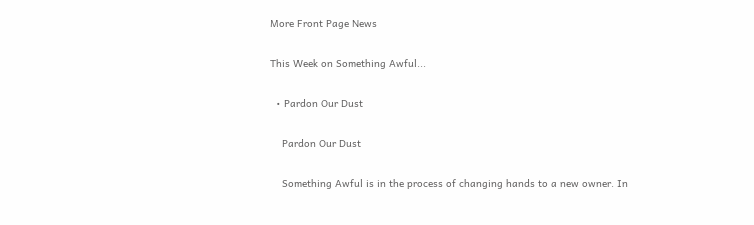More Front Page News

This Week on Something Awful...

  • Pardon Our Dust

    Pardon Our Dust

    Something Awful is in the process of changing hands to a new owner. In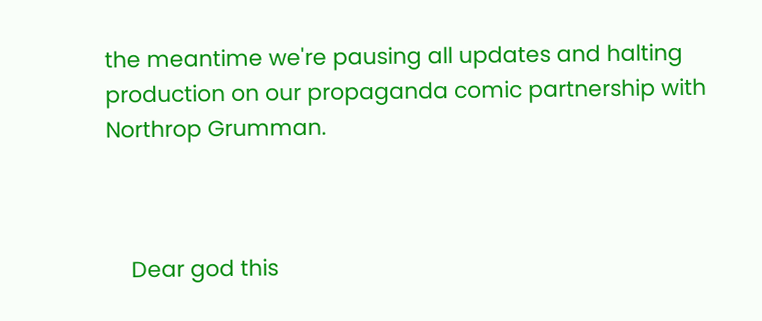the meantime we're pausing all updates and halting production on our propaganda comic partnership with Northrop Grumman.



    Dear god this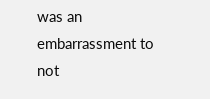was an embarrassment to not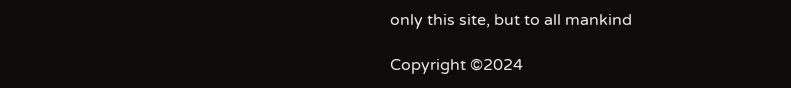only this site, but to all mankind

Copyright ©2024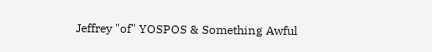Jeffrey "of" YOSPOS & Something Awful